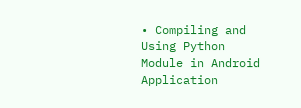• Compiling and Using Python Module in Android Application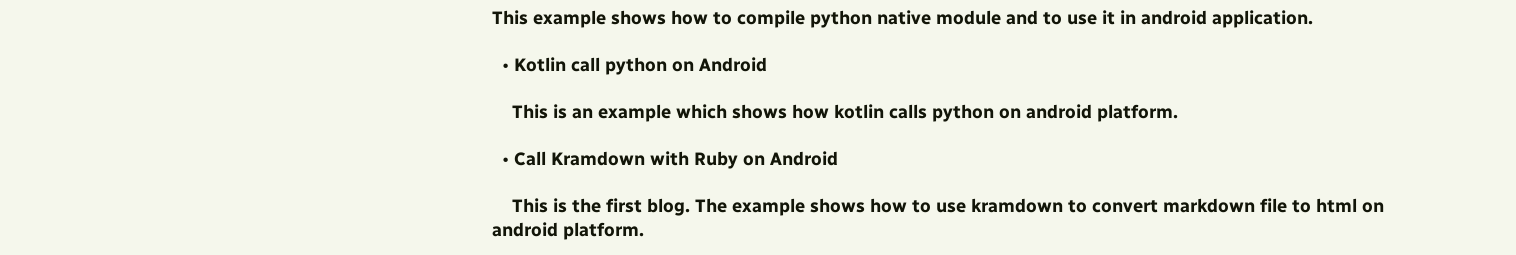This example shows how to compile python native module and to use it in android application.

  • Kotlin call python on Android

    This is an example which shows how kotlin calls python on android platform.

  • Call Kramdown with Ruby on Android

    This is the first blog. The example shows how to use kramdown to convert markdown file to html on android platform.